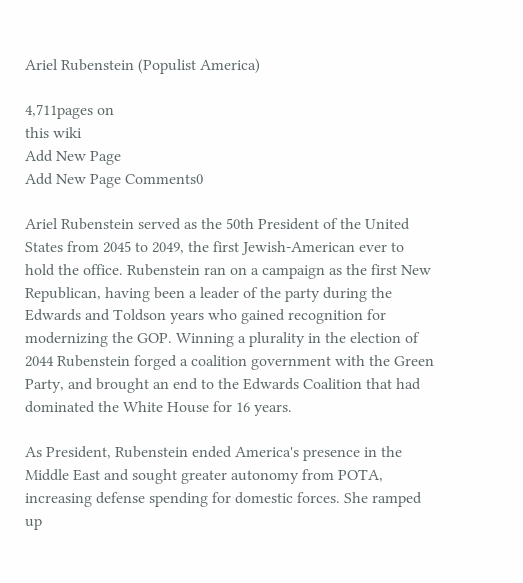Ariel Rubenstein (Populist America)

4,711pages on
this wiki
Add New Page
Add New Page Comments0

Ariel Rubenstein served as the 50th President of the United States from 2045 to 2049, the first Jewish-American ever to hold the office. Rubenstein ran on a campaign as the first New Republican, having been a leader of the party during the Edwards and Toldson years who gained recognition for modernizing the GOP. Winning a plurality in the election of 2044 Rubenstein forged a coalition government with the Green Party, and brought an end to the Edwards Coalition that had dominated the White House for 16 years.

As President, Rubenstein ended America's presence in the Middle East and sought greater autonomy from POTA, increasing defense spending for domestic forces. She ramped up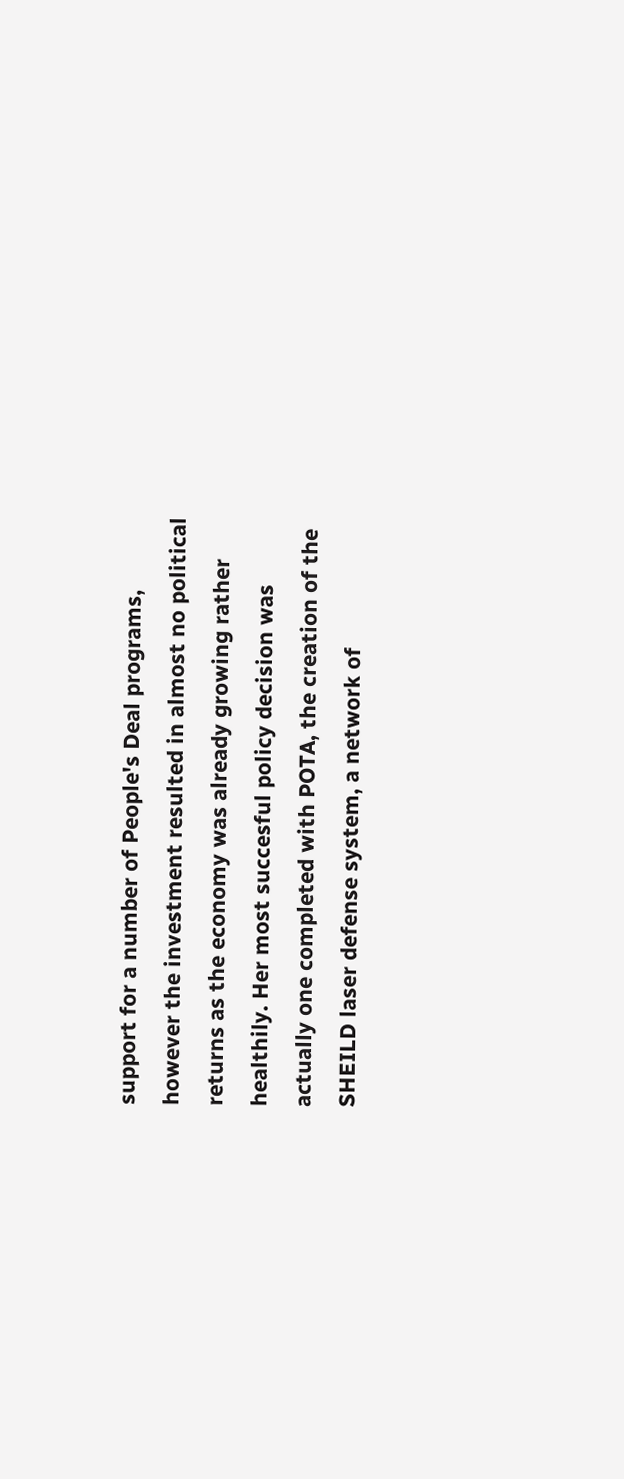support for a number of People's Deal programs, however the investment resulted in almost no political returns as the economy was already growing rather healthily. Her most succesful policy decision was actually one completed with POTA, the creation of the SHEILD laser defense system, a network of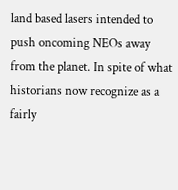land based lasers intended to push oncoming NEOs away from the planet. In spite of what historians now recognize as a fairly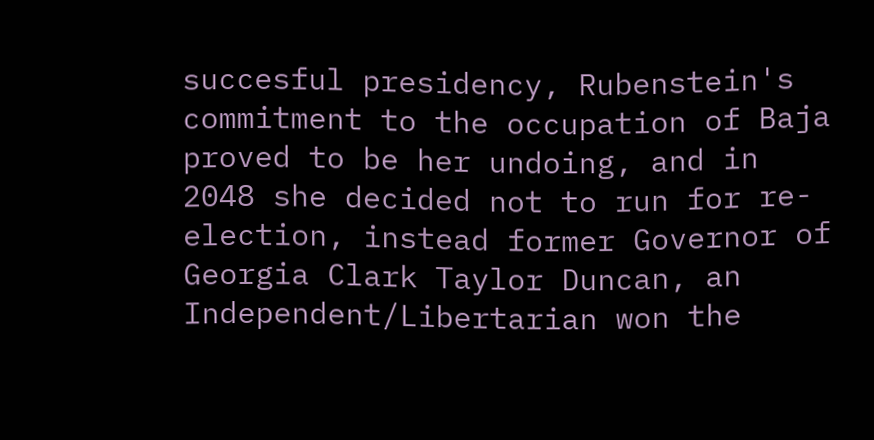succesful presidency, Rubenstein's commitment to the occupation of Baja proved to be her undoing, and in 2048 she decided not to run for re-election, instead former Governor of Georgia Clark Taylor Duncan, an Independent/Libertarian won the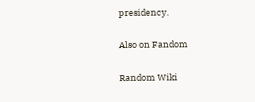presidency.

Also on Fandom

Random Wiki